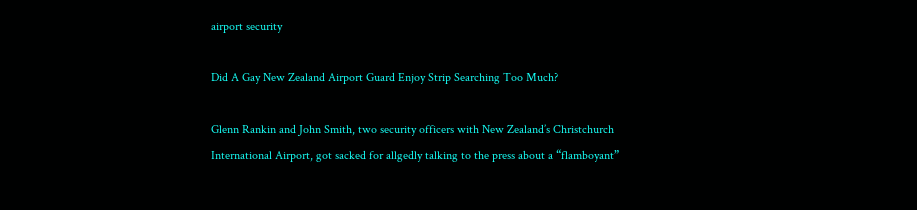airport security

Did A Gay New Zealand Airport Guard Enjoy Strip Searching Too Much?

Glenn Rankin and John Smith, two security officers with New Zealand’s Christchurch International Airport, got sacked for allgedly talking to the press about a “flamboyant”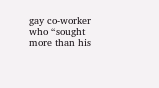gay co-worker who “sought more than his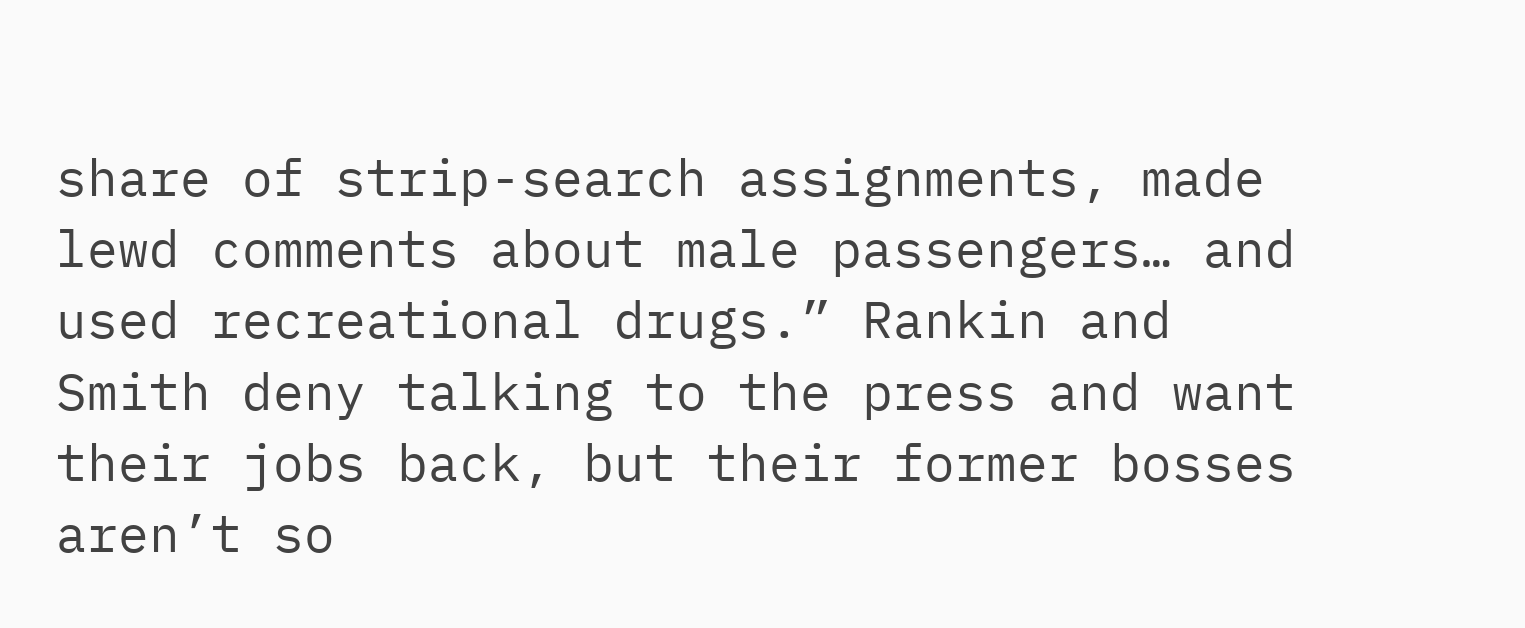share of strip-search assignments, made lewd comments about male passengers… and used recreational drugs.” Rankin and Smith deny talking to the press and want their jobs back, but their former bosses aren’t so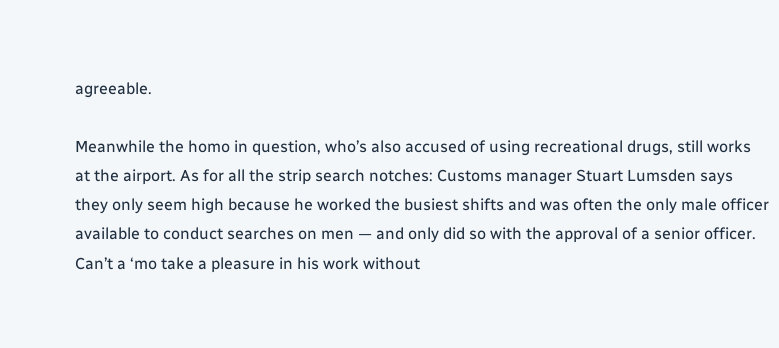agreeable.

Meanwhile the homo in question, who’s also accused of using recreational drugs, still works at the airport. As for all the strip search notches: Customs manager Stuart Lumsden says they only seem high because he worked the busiest shifts and was often the only male officer available to conduct searches on men — and only did so with the approval of a senior officer. Can’t a ‘mo take a pleasure in his work without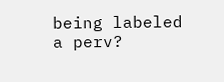being labeled a perv?